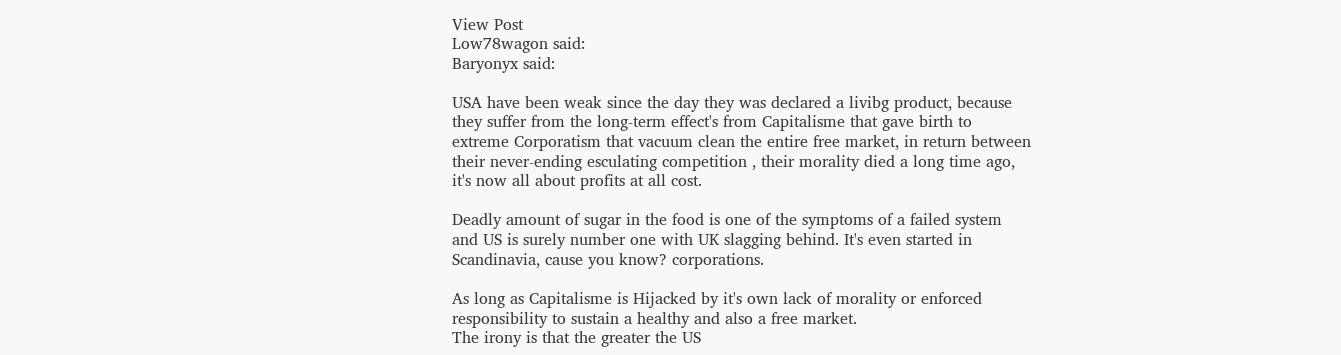View Post
Low78wagon said:
Baryonyx said:

USA have been weak since the day they was declared a livibg product, because they suffer from the long-term effect's from Capitalisme that gave birth to extreme Corporatism that vacuum clean the entire free market, in return between their never-ending esculating competition , their morality died a long time ago, it's now all about profits at all cost.

Deadly amount of sugar in the food is one of the symptoms of a failed system and US is surely number one with UK slagging behind. It's even started in Scandinavia, cause you know? corporations.

As long as Capitalisme is Hijacked by it's own lack of morality or enforced responsibility to sustain a healthy and also a free market.
The irony is that the greater the US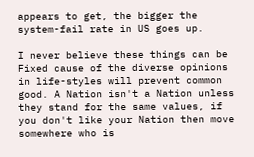appears to get, the bigger the system-fail rate in US goes up.

I never believe these things can be Fixed cause of the diverse opinions in life-styles will prevent common good. A Nation isn't a Nation unless they stand for the same values, if you don't like your Nation then move somewhere who is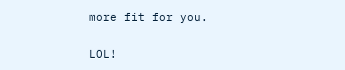more fit for you.

LOL!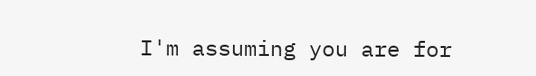I'm assuming you are for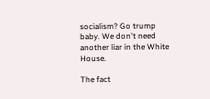socialism? Go trump baby. We don't need another liar in the White House.

The fact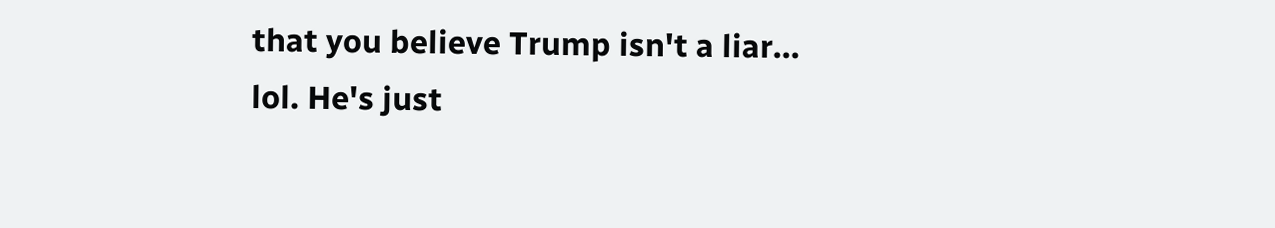that you believe Trump isn't a liar... lol. He's just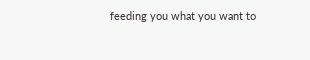feeding you what you want to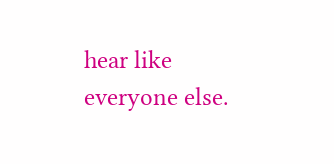hear like everyone else.